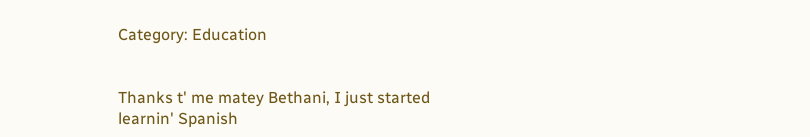Category: Education


Thanks t' me matey Bethani, I just started learnin' Spanish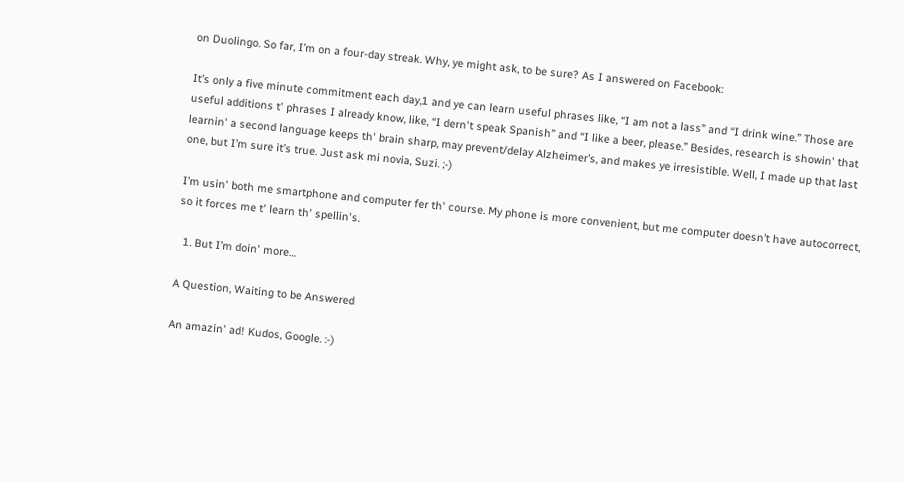on Duolingo. So far, I’m on a four-day streak. Why, ye might ask, to be sure? As I answered on Facebook:

It’s only a five minute commitment each day,1 and ye can learn useful phrases like, “I am not a lass” and “I drink wine.” Those are useful additions t' phrases I already know, like, “I dern't speak Spanish” and “I like a beer, please.” Besides, research is showin' that learnin' a second language keeps th' brain sharp, may prevent/delay Alzheimer’s, and makes ye irresistible. Well, I made up that last one, but I’m sure it’s true. Just ask mi novia, Suzi. ;-)

I’m usin' both me smartphone and computer fer th' course. My phone is more convenient, but me computer doesn’t have autocorrect, so it forces me t' learn th' spellin's.

  1. But I’m doin' more…

A Question, Waiting to be Answered

An amazin' ad! Kudos, Google. :-)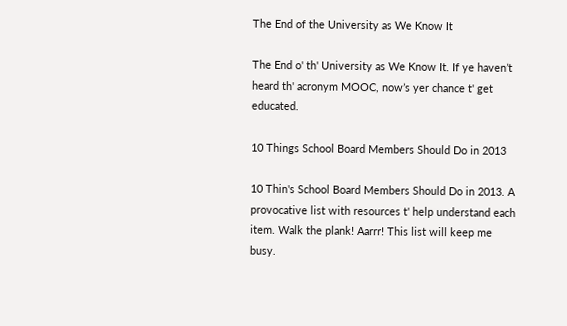The End of the University as We Know It

The End o' th' University as We Know It. If ye haven’t heard th' acronym MOOC, now’s yer chance t' get educated.

10 Things School Board Members Should Do in 2013

10 Thin's School Board Members Should Do in 2013. A provocative list with resources t' help understand each item. Walk the plank! Aarrr! This list will keep me busy.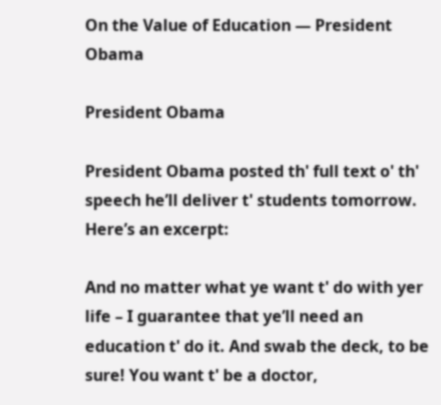On the Value of Education — President Obama

President Obama

President Obama posted th' full text o' th' speech he’ll deliver t' students tomorrow. Here’s an excerpt:

And no matter what ye want t' do with yer life – I guarantee that ye’ll need an education t' do it. And swab the deck, to be sure! You want t' be a doctor,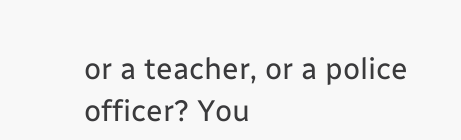or a teacher, or a police officer? You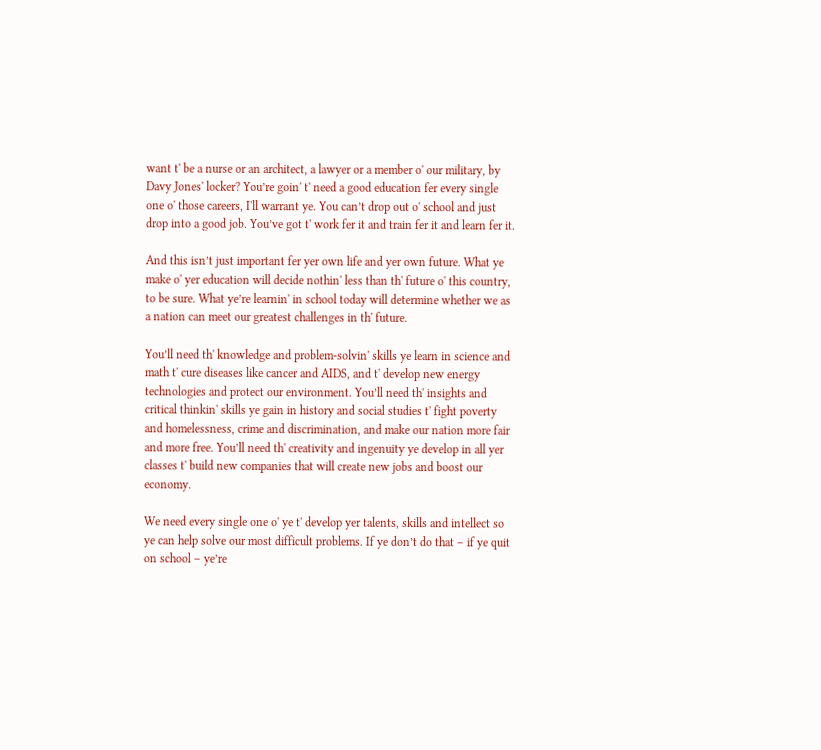want t' be a nurse or an architect, a lawyer or a member o' our military, by Davy Jones' locker? You’re goin' t' need a good education fer every single one o' those careers, I'll warrant ye. You can’t drop out o' school and just drop into a good job. You’ve got t' work fer it and train fer it and learn fer it.

And this isn’t just important fer yer own life and yer own future. What ye make o' yer education will decide nothin' less than th' future o' this country, to be sure. What ye’re learnin' in school today will determine whether we as a nation can meet our greatest challenges in th' future.

You’ll need th' knowledge and problem-solvin' skills ye learn in science and math t' cure diseases like cancer and AIDS, and t' develop new energy technologies and protect our environment. You’ll need th' insights and critical thinkin' skills ye gain in history and social studies t' fight poverty and homelessness, crime and discrimination, and make our nation more fair and more free. You’ll need th' creativity and ingenuity ye develop in all yer classes t' build new companies that will create new jobs and boost our economy.

We need every single one o' ye t' develop yer talents, skills and intellect so ye can help solve our most difficult problems. If ye don’t do that – if ye quit on school – ye’re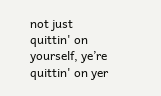not just quittin' on yourself, ye’re quittin' on yer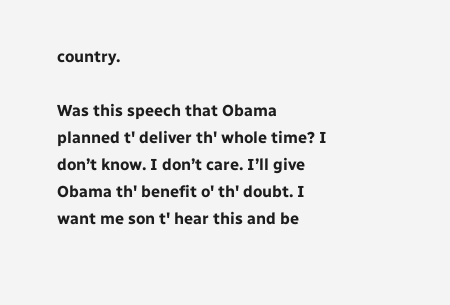country.

Was this speech that Obama planned t' deliver th' whole time? I don’t know. I don’t care. I’ll give Obama th' benefit o' th' doubt. I want me son t' hear this and be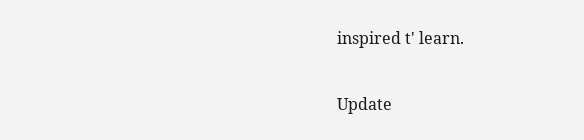inspired t' learn.

Update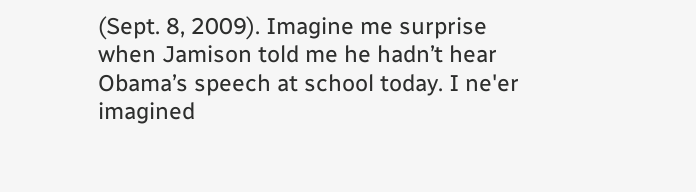(Sept. 8, 2009). Imagine me surprise when Jamison told me he hadn’t hear Obama’s speech at school today. I ne'er imagined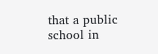that a public school in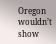Oregon wouldn’t show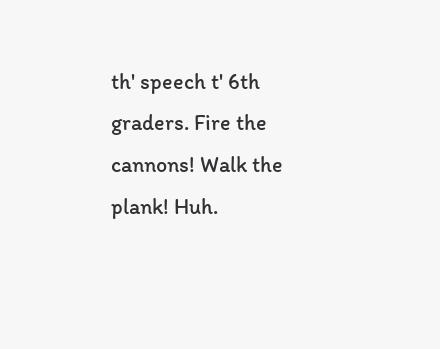th' speech t' 6th graders. Fire the cannons! Walk the plank! Huh.